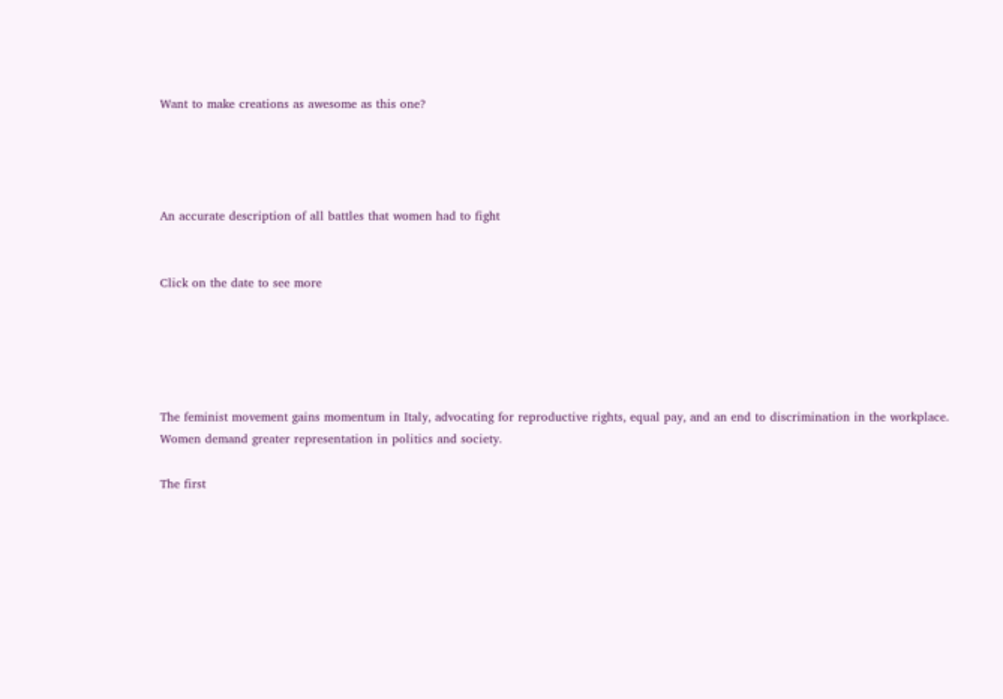Want to make creations as awesome as this one?




An accurate description of all battles that women had to fight


Click on the date to see more





The feminist movement gains momentum in Italy, advocating for reproductive rights, equal pay, and an end to discrimination in the workplace. Women demand greater representation in politics and society.

The first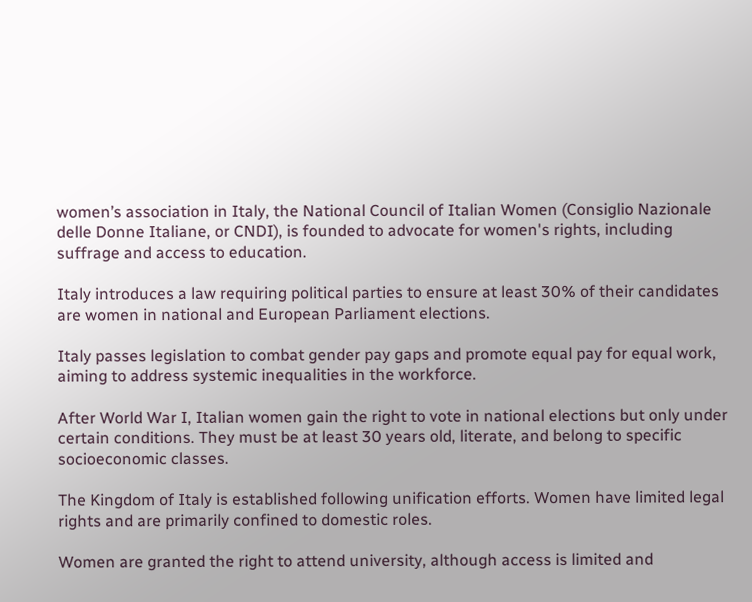women’s association in Italy, the National Council of Italian Women (Consiglio Nazionale delle Donne Italiane, or CNDI), is founded to advocate for women's rights, including suffrage and access to education.

Italy introduces a law requiring political parties to ensure at least 30% of their candidates are women in national and European Parliament elections.

Italy passes legislation to combat gender pay gaps and promote equal pay for equal work, aiming to address systemic inequalities in the workforce.

After World War I, Italian women gain the right to vote in national elections but only under certain conditions. They must be at least 30 years old, literate, and belong to specific socioeconomic classes.

The Kingdom of Italy is established following unification efforts. Women have limited legal rights and are primarily confined to domestic roles.

Women are granted the right to attend university, although access is limited and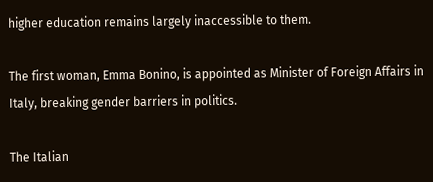higher education remains largely inaccessible to them.

The first woman, Emma Bonino, is appointed as Minister of Foreign Affairs in Italy, breaking gender barriers in politics.

The Italian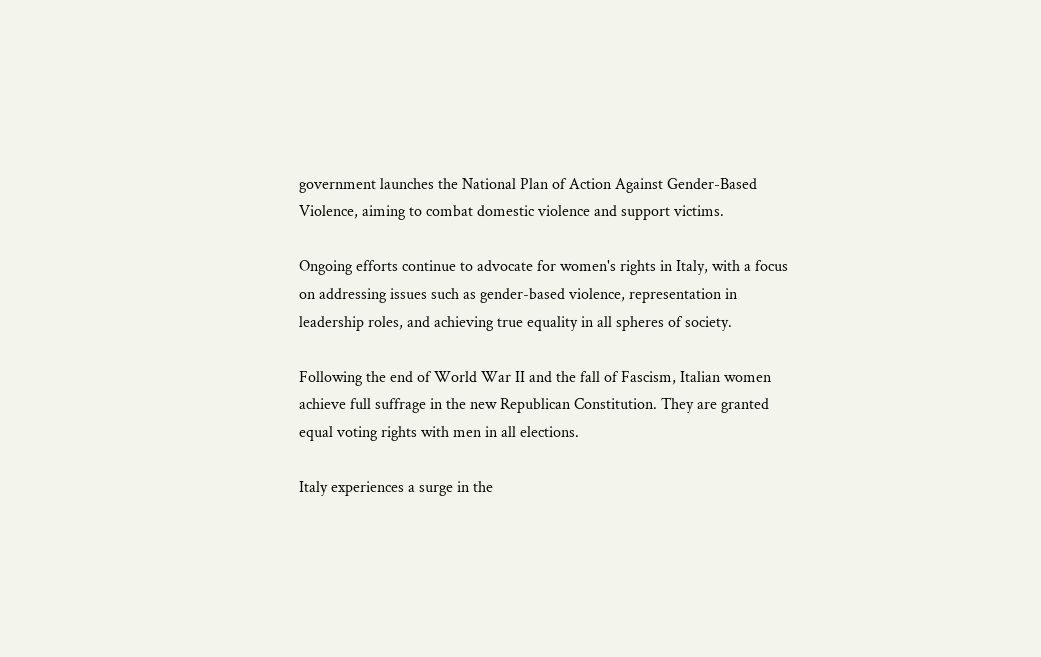government launches the National Plan of Action Against Gender-Based Violence, aiming to combat domestic violence and support victims.

Ongoing efforts continue to advocate for women's rights in Italy, with a focus on addressing issues such as gender-based violence, representation in leadership roles, and achieving true equality in all spheres of society.

Following the end of World War II and the fall of Fascism, Italian women achieve full suffrage in the new Republican Constitution. They are granted equal voting rights with men in all elections.

Italy experiences a surge in the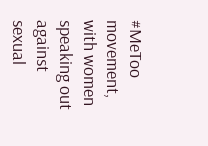#MeToo movement, with women speaking out against sexual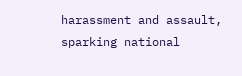harassment and assault, sparking national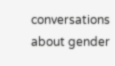conversations about gender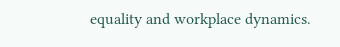equality and workplace dynamics.